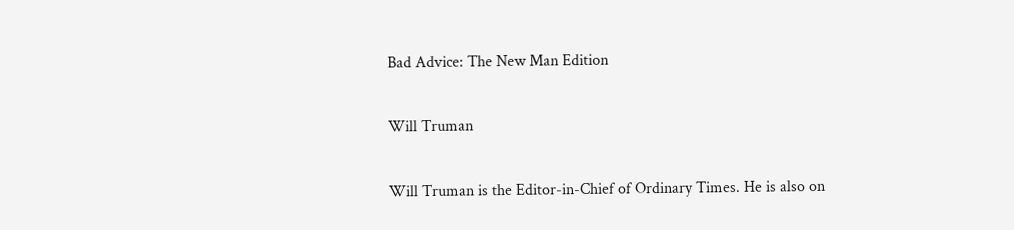Bad Advice: The New Man Edition

Will Truman

Will Truman is the Editor-in-Chief of Ordinary Times. He is also on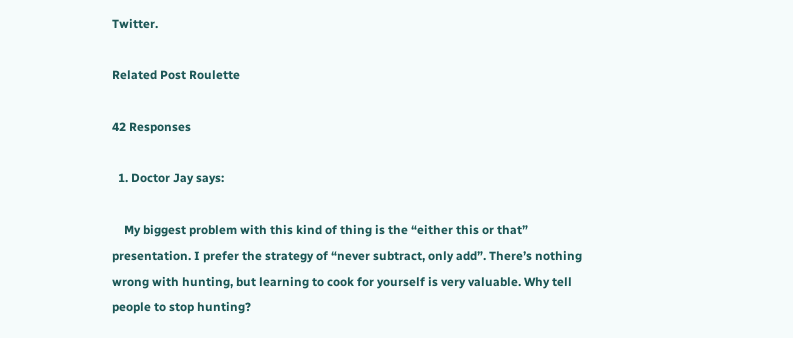Twitter.

Related Post Roulette

42 Responses

  1. Doctor Jay says:

    My biggest problem with this kind of thing is the “either this or that” presentation. I prefer the strategy of “never subtract, only add”. There’s nothing wrong with hunting, but learning to cook for yourself is very valuable. Why tell people to stop hunting?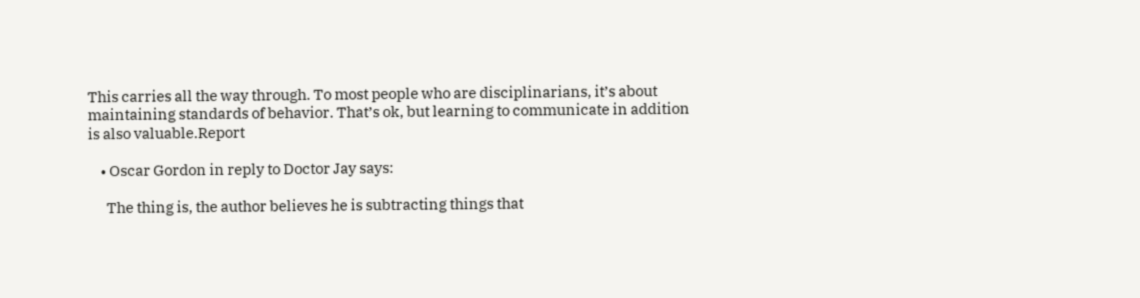This carries all the way through. To most people who are disciplinarians, it’s about maintaining standards of behavior. That’s ok, but learning to communicate in addition is also valuable.Report

    • Oscar Gordon in reply to Doctor Jay says:

      The thing is, the author believes he is subtracting things that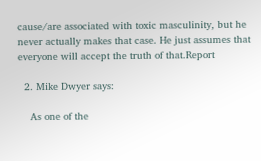cause/are associated with toxic masculinity, but he never actually makes that case. He just assumes that everyone will accept the truth of that.Report

  2. Mike Dwyer says:

    As one of the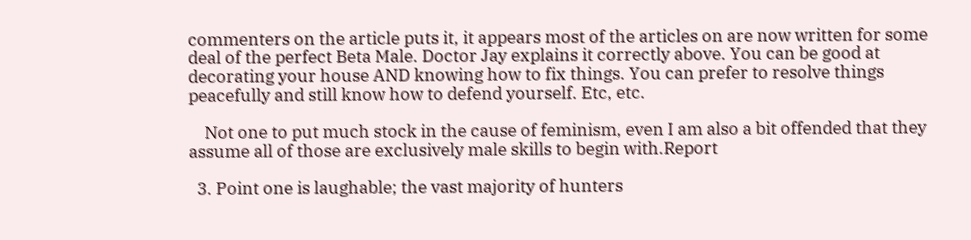commenters on the article puts it, it appears most of the articles on are now written for some deal of the perfect Beta Male. Doctor Jay explains it correctly above. You can be good at decorating your house AND knowing how to fix things. You can prefer to resolve things peacefully and still know how to defend yourself. Etc, etc.

    Not one to put much stock in the cause of feminism, even I am also a bit offended that they assume all of those are exclusively male skills to begin with.Report

  3. Point one is laughable; the vast majority of hunters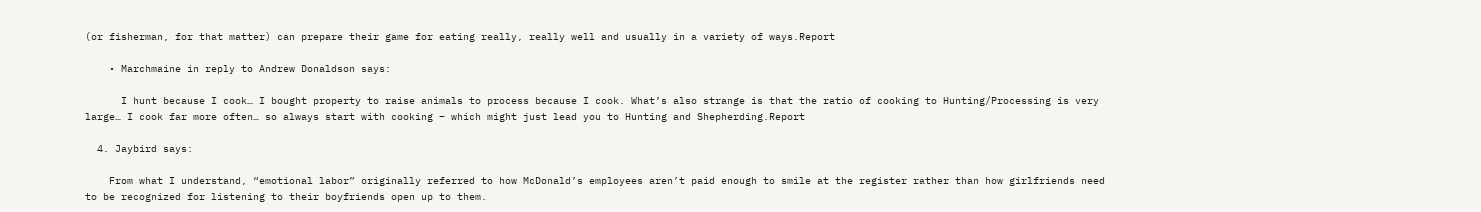(or fisherman, for that matter) can prepare their game for eating really, really well and usually in a variety of ways.Report

    • Marchmaine in reply to Andrew Donaldson says:

      I hunt because I cook… I bought property to raise animals to process because I cook. What’s also strange is that the ratio of cooking to Hunting/Processing is very large… I cook far more often… so always start with cooking – which might just lead you to Hunting and Shepherding.Report

  4. Jaybird says:

    From what I understand, “emotional labor” originally referred to how McDonald’s employees aren’t paid enough to smile at the register rather than how girlfriends need to be recognized for listening to their boyfriends open up to them.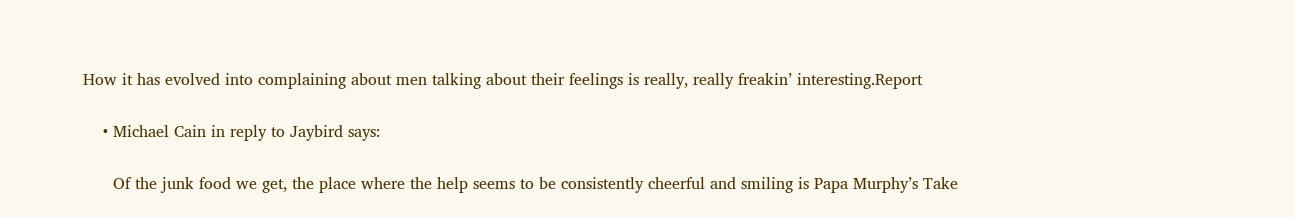How it has evolved into complaining about men talking about their feelings is really, really freakin’ interesting.Report

    • Michael Cain in reply to Jaybird says:

      Of the junk food we get, the place where the help seems to be consistently cheerful and smiling is Papa Murphy’s Take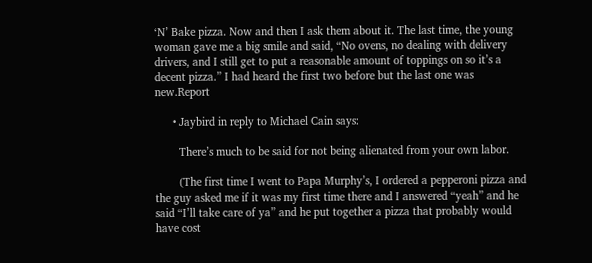‘N’ Bake pizza. Now and then I ask them about it. The last time, the young woman gave me a big smile and said, “No ovens, no dealing with delivery drivers, and I still get to put a reasonable amount of toppings on so it’s a decent pizza.” I had heard the first two before but the last one was new.Report

      • Jaybird in reply to Michael Cain says:

        There’s much to be said for not being alienated from your own labor.

        (The first time I went to Papa Murphy’s, I ordered a pepperoni pizza and the guy asked me if it was my first time there and I answered “yeah” and he said “I’ll take care of ya” and he put together a pizza that probably would have cost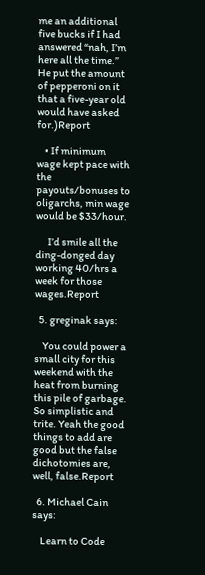me an additional five bucks if I had answered “nah, I’m here all the time.” He put the amount of pepperoni on it that a five-year old would have asked for.)Report

    • If minimum wage kept pace with the payouts/bonuses to oligarchs, min wage would be $33/hour.

      I’d smile all the ding-donged day working 40/hrs a week for those wages.Report

  5. greginak says:

    You could power a small city for this weekend with the heat from burning this pile of garbage. So simplistic and trite. Yeah the good things to add are good but the false dichotomies are, well, false.Report

  6. Michael Cain says:

    Learn to Code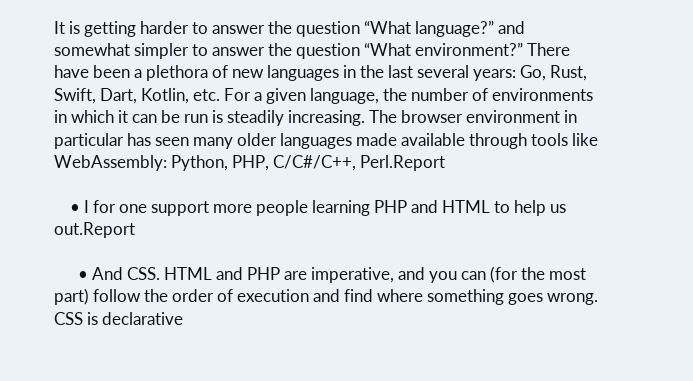It is getting harder to answer the question “What language?” and somewhat simpler to answer the question “What environment?” There have been a plethora of new languages in the last several years: Go, Rust, Swift, Dart, Kotlin, etc. For a given language, the number of environments in which it can be run is steadily increasing. The browser environment in particular has seen many older languages made available through tools like WebAssembly: Python, PHP, C/C#/C++, Perl.Report

    • I for one support more people learning PHP and HTML to help us out.Report

      • And CSS. HTML and PHP are imperative, and you can (for the most part) follow the order of execution and find where something goes wrong. CSS is declarative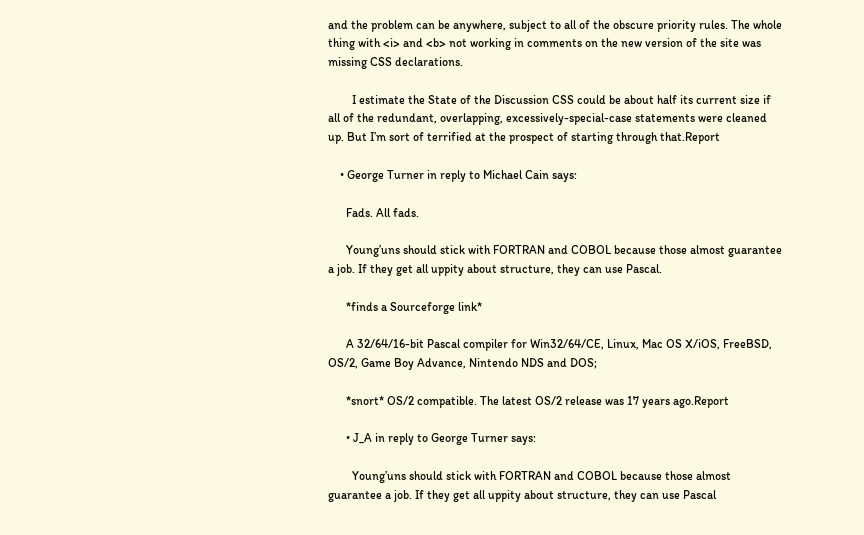and the problem can be anywhere, subject to all of the obscure priority rules. The whole thing with <i> and <b> not working in comments on the new version of the site was missing CSS declarations.

        I estimate the State of the Discussion CSS could be about half its current size if all of the redundant, overlapping, excessively-special-case statements were cleaned up. But I’m sort of terrified at the prospect of starting through that.Report

    • George Turner in reply to Michael Cain says:

      Fads. All fads.

      Young’uns should stick with FORTRAN and COBOL because those almost guarantee a job. If they get all uppity about structure, they can use Pascal.

      *finds a Sourceforge link*

      A 32/64/16-bit Pascal compiler for Win32/64/CE, Linux, Mac OS X/iOS, FreeBSD, OS/2, Game Boy Advance, Nintendo NDS and DOS;

      *snort* OS/2 compatible. The latest OS/2 release was 17 years ago.Report

      • J_A in reply to George Turner says:

        Young’uns should stick with FORTRAN and COBOL because those almost guarantee a job. If they get all uppity about structure, they can use Pascal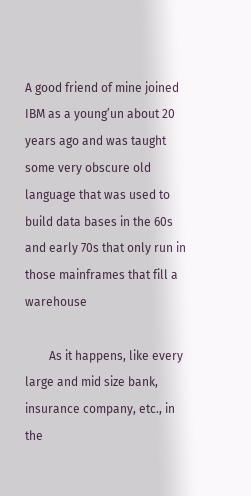A good friend of mine joined IBM as a young’un about 20 years ago and was taught some very obscure old language that was used to build data bases in the 60s and early 70s that only run in those mainframes that fill a warehouse

        As it happens, like every large and mid size bank, insurance company, etc., in the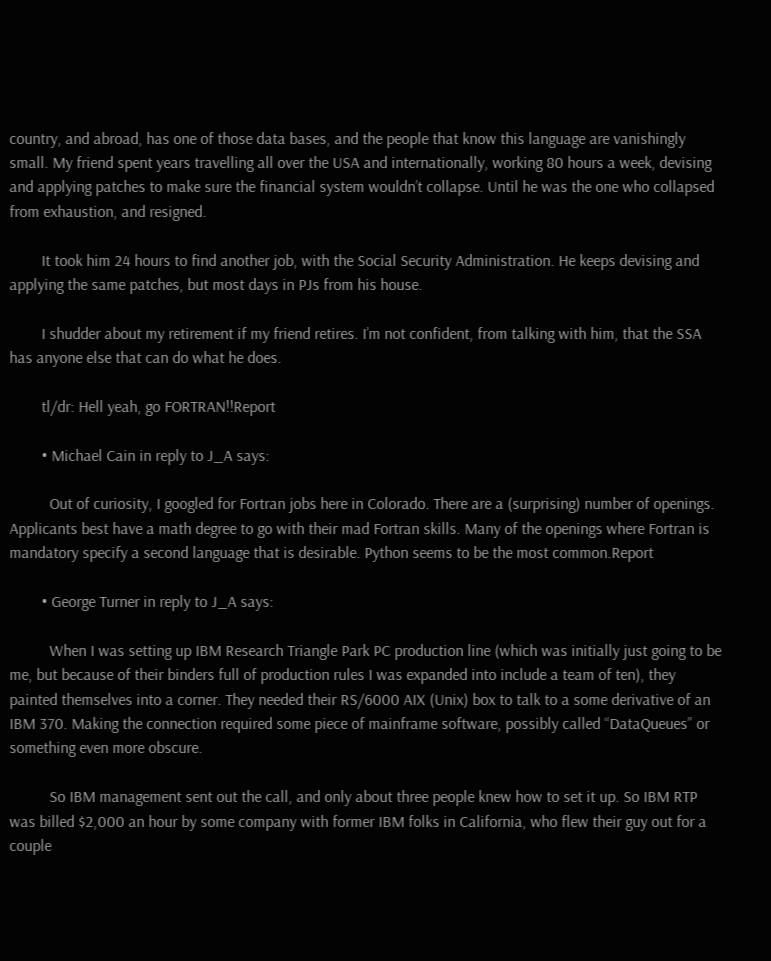country, and abroad, has one of those data bases, and the people that know this language are vanishingly small. My friend spent years travelling all over the USA and internationally, working 80 hours a week, devising and applying patches to make sure the financial system wouldn’t collapse. Until he was the one who collapsed from exhaustion, and resigned.

        It took him 24 hours to find another job, with the Social Security Administration. He keeps devising and applying the same patches, but most days in PJs from his house.

        I shudder about my retirement if my friend retires. I’m not confident, from talking with him, that the SSA has anyone else that can do what he does.

        tl/dr: Hell yeah, go FORTRAN!!Report

        • Michael Cain in reply to J_A says:

          Out of curiosity, I googled for Fortran jobs here in Colorado. There are a (surprising) number of openings. Applicants best have a math degree to go with their mad Fortran skills. Many of the openings where Fortran is mandatory specify a second language that is desirable. Python seems to be the most common.Report

        • George Turner in reply to J_A says:

          When I was setting up IBM Research Triangle Park PC production line (which was initially just going to be me, but because of their binders full of production rules I was expanded into include a team of ten), they painted themselves into a corner. They needed their RS/6000 AIX (Unix) box to talk to a some derivative of an IBM 370. Making the connection required some piece of mainframe software, possibly called “DataQueues” or something even more obscure.

          So IBM management sent out the call, and only about three people knew how to set it up. So IBM RTP was billed $2,000 an hour by some company with former IBM folks in California, who flew their guy out for a couple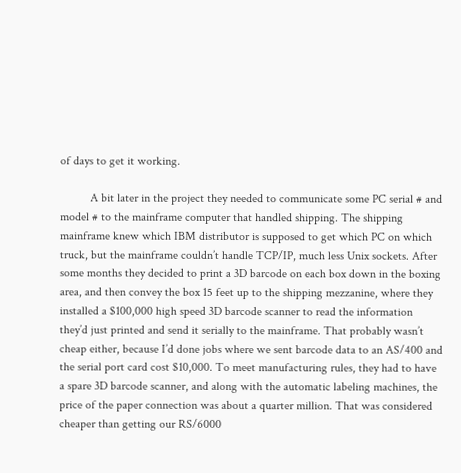of days to get it working.

          A bit later in the project they needed to communicate some PC serial # and model # to the mainframe computer that handled shipping. The shipping mainframe knew which IBM distributor is supposed to get which PC on which truck, but the mainframe couldn’t handle TCP/IP, much less Unix sockets. After some months they decided to print a 3D barcode on each box down in the boxing area, and then convey the box 15 feet up to the shipping mezzanine, where they installed a $100,000 high speed 3D barcode scanner to read the information they’d just printed and send it serially to the mainframe. That probably wasn’t cheap either, because I’d done jobs where we sent barcode data to an AS/400 and the serial port card cost $10,000. To meet manufacturing rules, they had to have a spare 3D barcode scanner, and along with the automatic labeling machines, the price of the paper connection was about a quarter million. That was considered cheaper than getting our RS/6000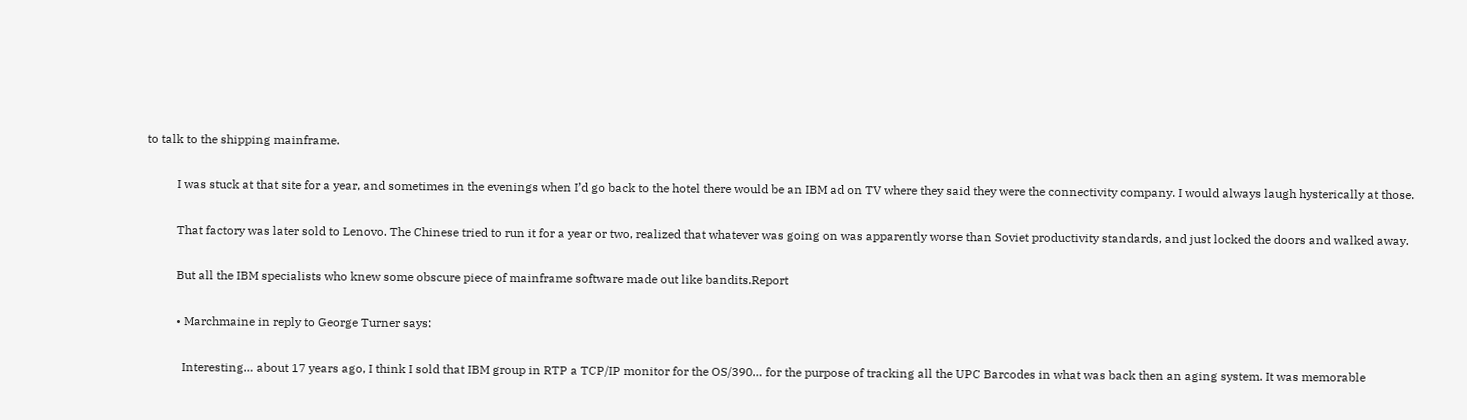to talk to the shipping mainframe.

          I was stuck at that site for a year, and sometimes in the evenings when I’d go back to the hotel there would be an IBM ad on TV where they said they were the connectivity company. I would always laugh hysterically at those.

          That factory was later sold to Lenovo. The Chinese tried to run it for a year or two, realized that whatever was going on was apparently worse than Soviet productivity standards, and just locked the doors and walked away.

          But all the IBM specialists who knew some obscure piece of mainframe software made out like bandits.Report

          • Marchmaine in reply to George Turner says:

            Interesting… about 17 years ago, I think I sold that IBM group in RTP a TCP/IP monitor for the OS/390… for the purpose of tracking all the UPC Barcodes in what was back then an aging system. It was memorable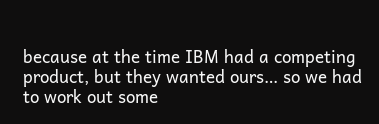because at the time IBM had a competing product, but they wanted ours… so we had to work out some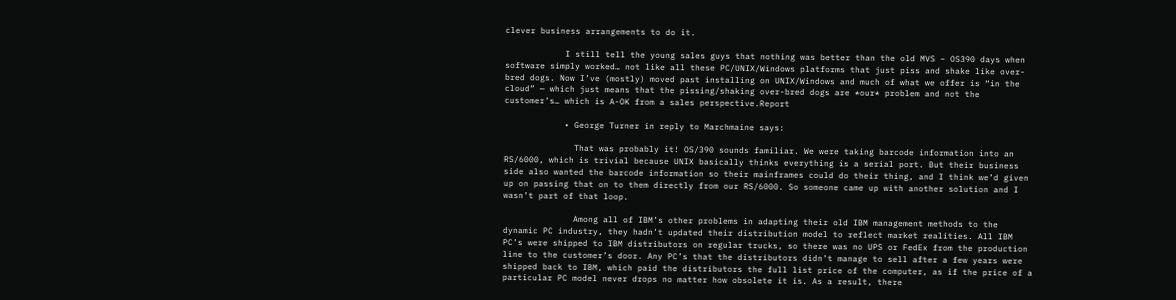clever business arrangements to do it.

            I still tell the young sales guys that nothing was better than the old MVS – OS390 days when software simply worked… not like all these PC/UNIX/Windows platforms that just piss and shake like over-bred dogs. Now I’ve (mostly) moved past installing on UNIX/Windows and much of what we offer is “in the cloud” — which just means that the pissing/shaking over-bred dogs are *our* problem and not the customer’s… which is A-OK from a sales perspective.Report

            • George Turner in reply to Marchmaine says:

              That was probably it! OS/390 sounds familiar. We were taking barcode information into an RS/6000, which is trivial because UNIX basically thinks everything is a serial port. But their business side also wanted the barcode information so their mainframes could do their thing, and I think we’d given up on passing that on to them directly from our RS/6000. So someone came up with another solution and I wasn’t part of that loop.

              Among all of IBM’s other problems in adapting their old IBM management methods to the dynamic PC industry, they hadn’t updated their distribution model to reflect market realities. All IBM PC’s were shipped to IBM distributors on regular trucks, so there was no UPS or FedEx from the production line to the customer’s door. Any PC’s that the distributors didn’t manage to sell after a few years were shipped back to IBM, which paid the distributors the full list price of the computer, as if the price of a particular PC model never drops no matter how obsolete it is. As a result, there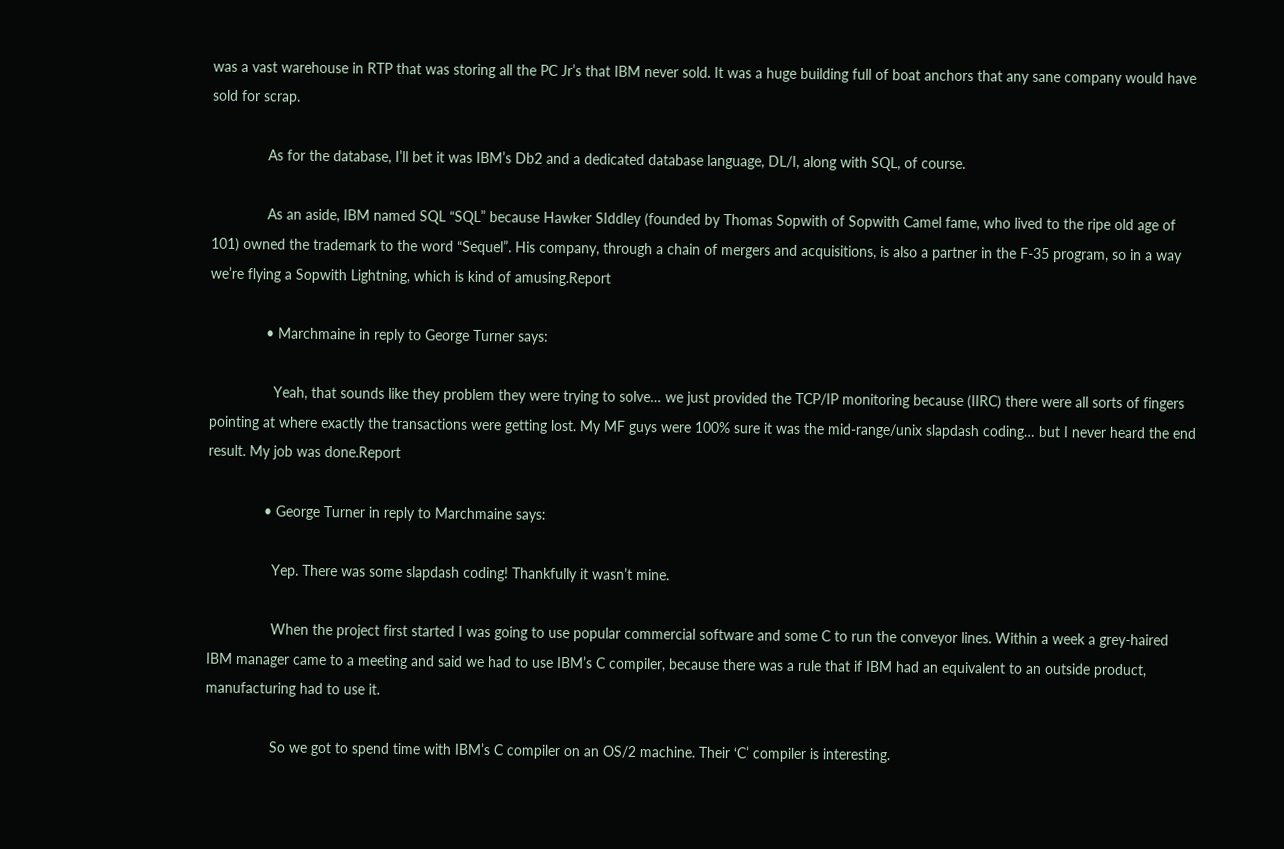was a vast warehouse in RTP that was storing all the PC Jr’s that IBM never sold. It was a huge building full of boat anchors that any sane company would have sold for scrap.

              As for the database, I’ll bet it was IBM’s Db2 and a dedicated database language, DL/I, along with SQL, of course.

              As an aside, IBM named SQL “SQL” because Hawker SIddley (founded by Thomas Sopwith of Sopwith Camel fame, who lived to the ripe old age of 101) owned the trademark to the word “Sequel”. His company, through a chain of mergers and acquisitions, is also a partner in the F-35 program, so in a way we’re flying a Sopwith Lightning, which is kind of amusing.Report

              • Marchmaine in reply to George Turner says:

                Yeah, that sounds like they problem they were trying to solve… we just provided the TCP/IP monitoring because (IIRC) there were all sorts of fingers pointing at where exactly the transactions were getting lost. My MF guys were 100% sure it was the mid-range/unix slapdash coding… but I never heard the end result. My job was done.Report

              • George Turner in reply to Marchmaine says:

                Yep. There was some slapdash coding! Thankfully it wasn’t mine.

                When the project first started I was going to use popular commercial software and some C to run the conveyor lines. Within a week a grey-haired IBM manager came to a meeting and said we had to use IBM’s C compiler, because there was a rule that if IBM had an equivalent to an outside product, manufacturing had to use it.

                So we got to spend time with IBM’s C compiler on an OS/2 machine. Their ‘C’ compiler is interesting.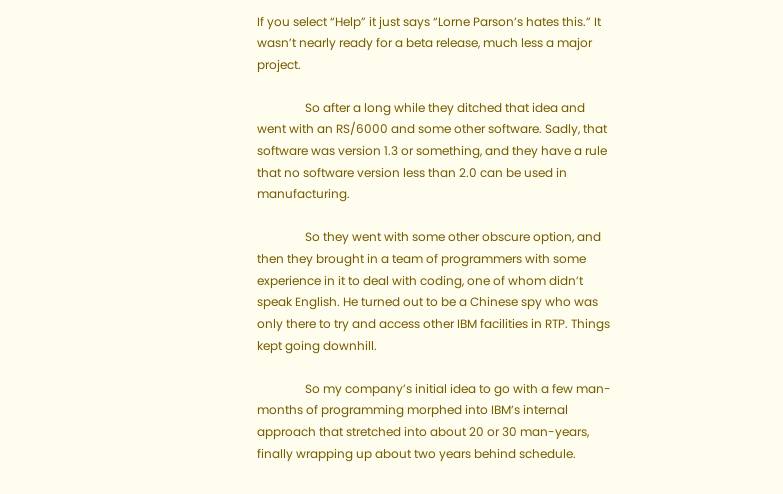If you select “Help” it just says “Lorne Parson’s hates this.” It wasn’t nearly ready for a beta release, much less a major project.

                So after a long while they ditched that idea and went with an RS/6000 and some other software. Sadly, that software was version 1.3 or something, and they have a rule that no software version less than 2.0 can be used in manufacturing.

                So they went with some other obscure option, and then they brought in a team of programmers with some experience in it to deal with coding, one of whom didn’t speak English. He turned out to be a Chinese spy who was only there to try and access other IBM facilities in RTP. Things kept going downhill.

                So my company’s initial idea to go with a few man-months of programming morphed into IBM’s internal approach that stretched into about 20 or 30 man-years, finally wrapping up about two years behind schedule.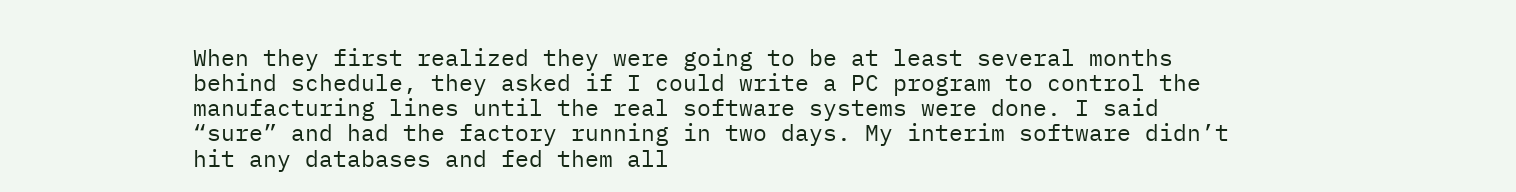When they first realized they were going to be at least several months behind schedule, they asked if I could write a PC program to control the manufacturing lines until the real software systems were done. I said “sure” and had the factory running in two days. My interim software didn’t hit any databases and fed them all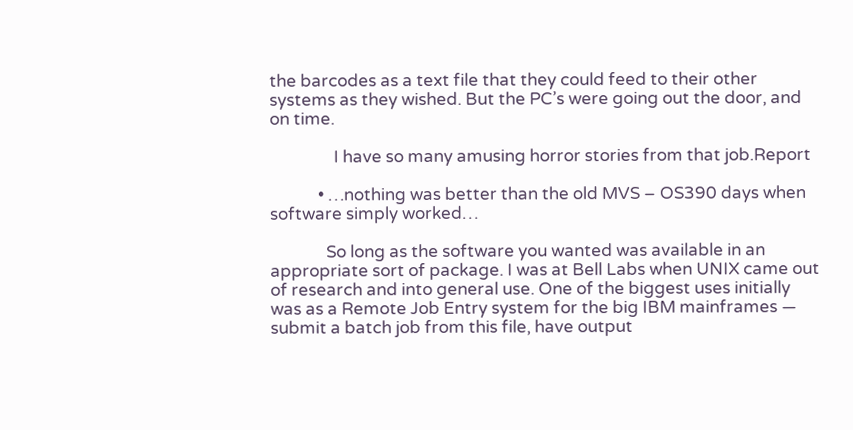the barcodes as a text file that they could feed to their other systems as they wished. But the PC’s were going out the door, and on time.

                I have so many amusing horror stories from that job.Report

            • …nothing was better than the old MVS – OS390 days when software simply worked…

              So long as the software you wanted was available in an appropriate sort of package. I was at Bell Labs when UNIX came out of research and into general use. One of the biggest uses initially was as a Remote Job Entry system for the big IBM mainframes — submit a batch job from this file, have output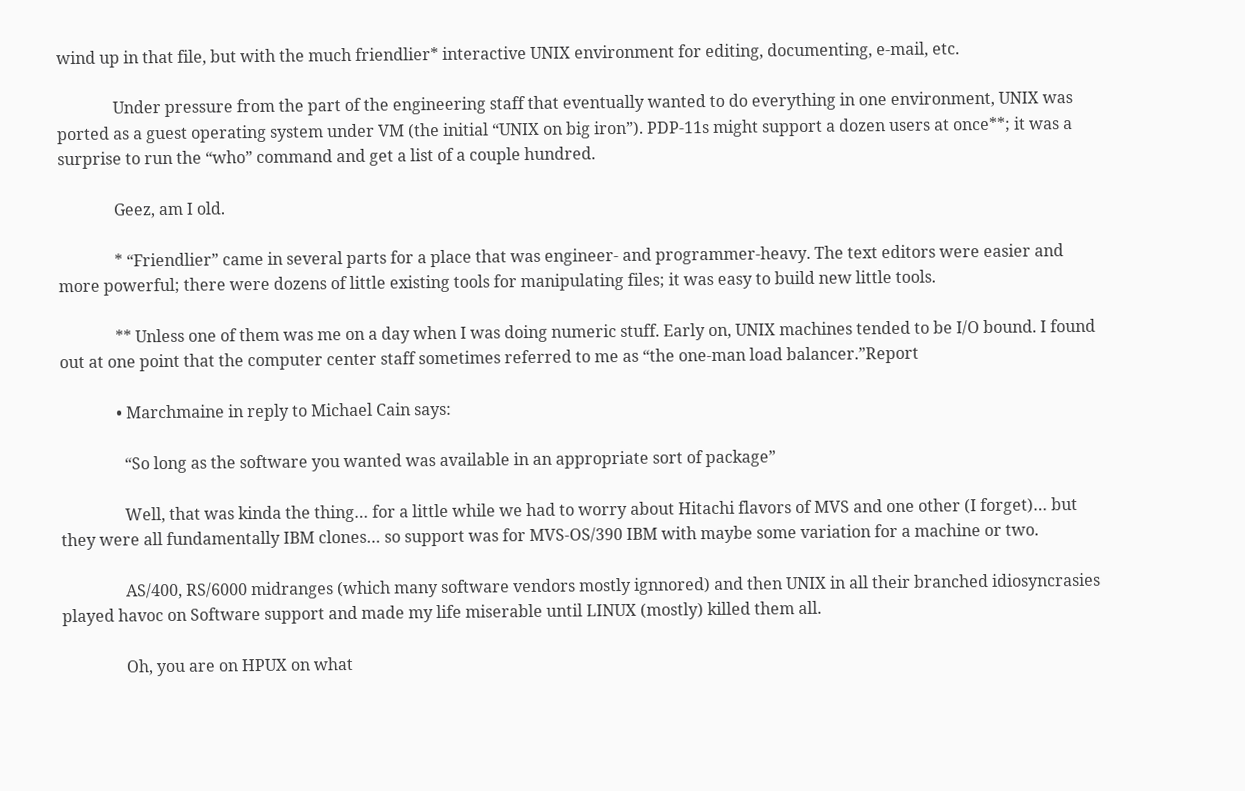wind up in that file, but with the much friendlier* interactive UNIX environment for editing, documenting, e-mail, etc.

              Under pressure from the part of the engineering staff that eventually wanted to do everything in one environment, UNIX was ported as a guest operating system under VM (the initial “UNIX on big iron”). PDP-11s might support a dozen users at once**; it was a surprise to run the “who” command and get a list of a couple hundred.

              Geez, am I old.

              * “Friendlier” came in several parts for a place that was engineer- and programmer-heavy. The text editors were easier and more powerful; there were dozens of little existing tools for manipulating files; it was easy to build new little tools.

              ** Unless one of them was me on a day when I was doing numeric stuff. Early on, UNIX machines tended to be I/O bound. I found out at one point that the computer center staff sometimes referred to me as “the one-man load balancer.”Report

              • Marchmaine in reply to Michael Cain says:

                “So long as the software you wanted was available in an appropriate sort of package”

                Well, that was kinda the thing… for a little while we had to worry about Hitachi flavors of MVS and one other (I forget)… but they were all fundamentally IBM clones… so support was for MVS-OS/390 IBM with maybe some variation for a machine or two.

                AS/400, RS/6000 midranges (which many software vendors mostly ignnored) and then UNIX in all their branched idiosyncrasies played havoc on Software support and made my life miserable until LINUX (mostly) killed them all.

                Oh, you are on HPUX on what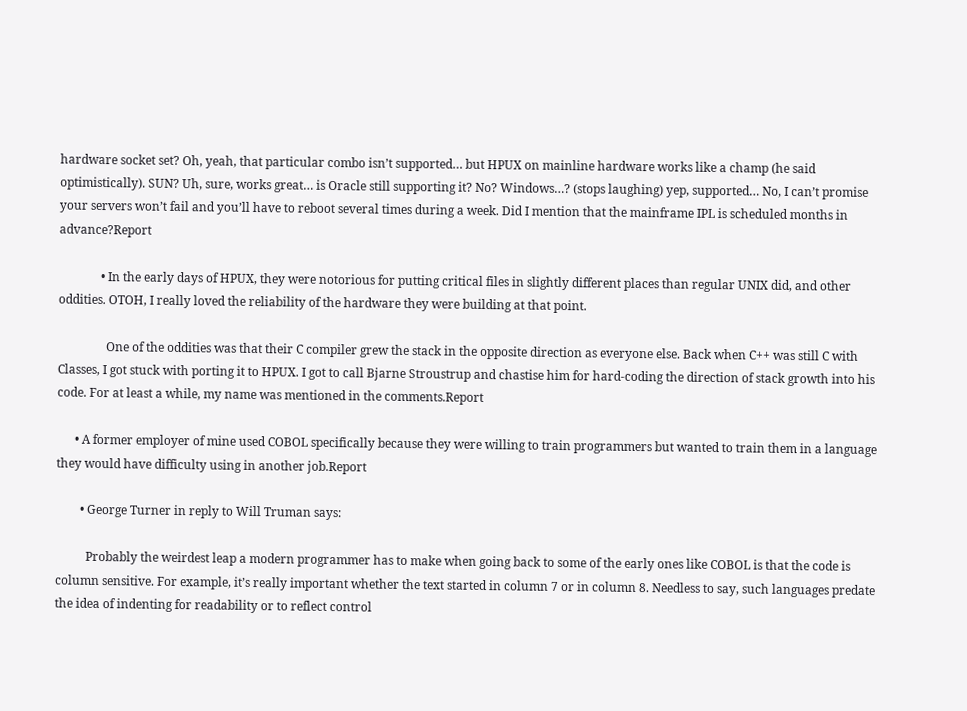hardware socket set? Oh, yeah, that particular combo isn’t supported… but HPUX on mainline hardware works like a champ (he said optimistically). SUN? Uh, sure, works great… is Oracle still supporting it? No? Windows…? (stops laughing) yep, supported… No, I can’t promise your servers won’t fail and you’ll have to reboot several times during a week. Did I mention that the mainframe IPL is scheduled months in advance?Report

              • In the early days of HPUX, they were notorious for putting critical files in slightly different places than regular UNIX did, and other oddities. OTOH, I really loved the reliability of the hardware they were building at that point.

                One of the oddities was that their C compiler grew the stack in the opposite direction as everyone else. Back when C++ was still C with Classes, I got stuck with porting it to HPUX. I got to call Bjarne Stroustrup and chastise him for hard-coding the direction of stack growth into his code. For at least a while, my name was mentioned in the comments.Report

      • A former employer of mine used COBOL specifically because they were willing to train programmers but wanted to train them in a language they would have difficulty using in another job.Report

        • George Turner in reply to Will Truman says:

          Probably the weirdest leap a modern programmer has to make when going back to some of the early ones like COBOL is that the code is column sensitive. For example, it’s really important whether the text started in column 7 or in column 8. Needless to say, such languages predate the idea of indenting for readability or to reflect control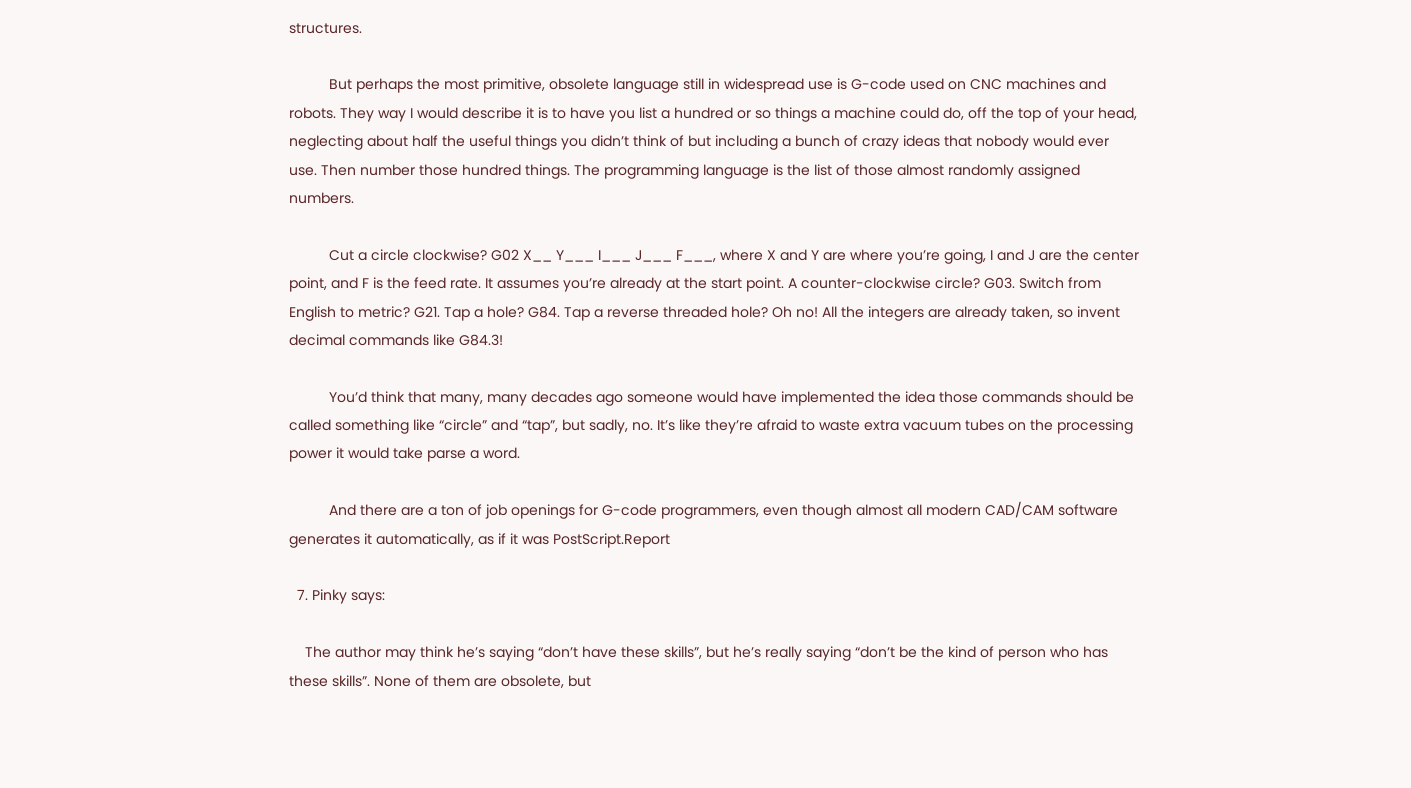structures.

          But perhaps the most primitive, obsolete language still in widespread use is G-code used on CNC machines and robots. They way I would describe it is to have you list a hundred or so things a machine could do, off the top of your head, neglecting about half the useful things you didn’t think of but including a bunch of crazy ideas that nobody would ever use. Then number those hundred things. The programming language is the list of those almost randomly assigned numbers.

          Cut a circle clockwise? G02 X__ Y___ I___ J___ F___, where X and Y are where you’re going, I and J are the center point, and F is the feed rate. It assumes you’re already at the start point. A counter-clockwise circle? G03. Switch from English to metric? G21. Tap a hole? G84. Tap a reverse threaded hole? Oh no! All the integers are already taken, so invent decimal commands like G84.3!

          You’d think that many, many decades ago someone would have implemented the idea those commands should be called something like “circle” and “tap”, but sadly, no. It’s like they’re afraid to waste extra vacuum tubes on the processing power it would take parse a word.

          And there are a ton of job openings for G-code programmers, even though almost all modern CAD/CAM software generates it automatically, as if it was PostScript.Report

  7. Pinky says:

    The author may think he’s saying “don’t have these skills”, but he’s really saying “don’t be the kind of person who has these skills”. None of them are obsolete, but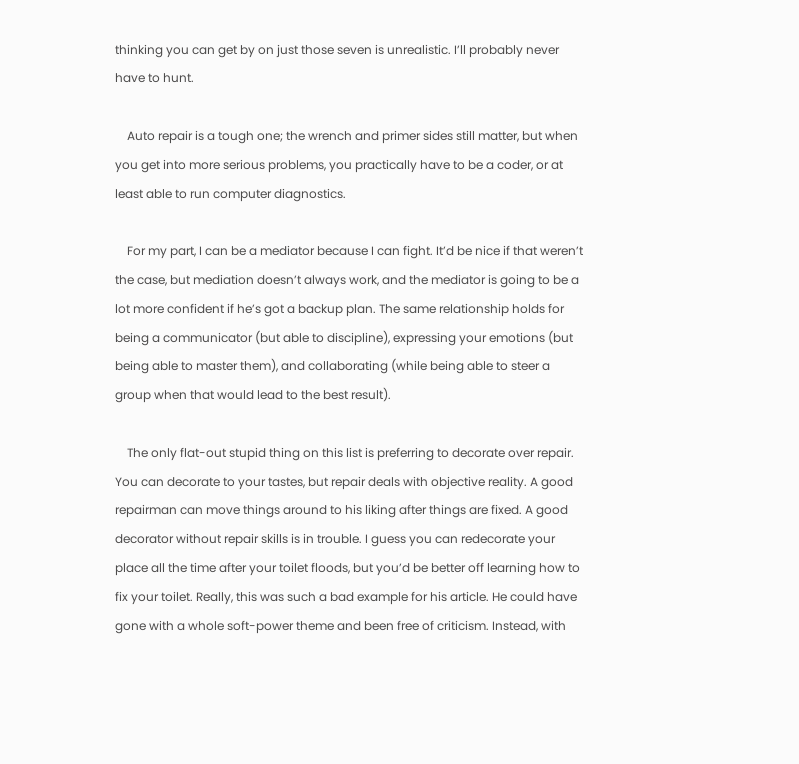thinking you can get by on just those seven is unrealistic. I’ll probably never have to hunt.

    Auto repair is a tough one; the wrench and primer sides still matter, but when you get into more serious problems, you practically have to be a coder, or at least able to run computer diagnostics.

    For my part, I can be a mediator because I can fight. It’d be nice if that weren’t the case, but mediation doesn’t always work, and the mediator is going to be a lot more confident if he’s got a backup plan. The same relationship holds for being a communicator (but able to discipline), expressing your emotions (but being able to master them), and collaborating (while being able to steer a group when that would lead to the best result).

    The only flat-out stupid thing on this list is preferring to decorate over repair. You can decorate to your tastes, but repair deals with objective reality. A good repairman can move things around to his liking after things are fixed. A good decorator without repair skills is in trouble. I guess you can redecorate your place all the time after your toilet floods, but you’d be better off learning how to fix your toilet. Really, this was such a bad example for his article. He could have gone with a whole soft-power theme and been free of criticism. Instead, with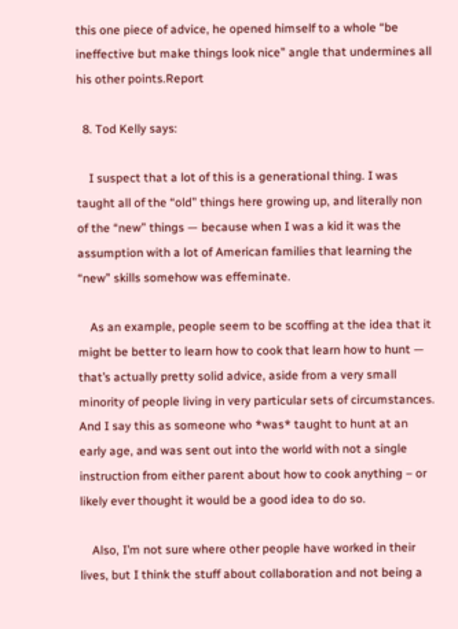this one piece of advice, he opened himself to a whole “be ineffective but make things look nice” angle that undermines all his other points.Report

  8. Tod Kelly says:

    I suspect that a lot of this is a generational thing. I was taught all of the “old” things here growing up, and literally non of the “new” things — because when I was a kid it was the assumption with a lot of American families that learning the “new” skills somehow was effeminate.

    As an example, people seem to be scoffing at the idea that it might be better to learn how to cook that learn how to hunt — that’s actually pretty solid advice, aside from a very small minority of people living in very particular sets of circumstances. And I say this as someone who *was* taught to hunt at an early age, and was sent out into the world with not a single instruction from either parent about how to cook anything – or likely ever thought it would be a good idea to do so.

    Also, I’m not sure where other people have worked in their lives, but I think the stuff about collaboration and not being a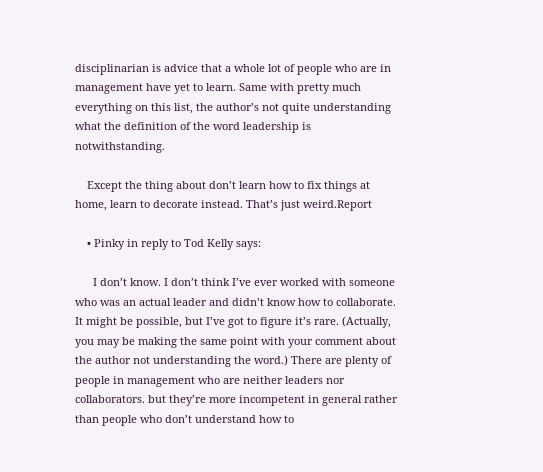disciplinarian is advice that a whole lot of people who are in management have yet to learn. Same with pretty much everything on this list, the author’s not quite understanding what the definition of the word leadership is notwithstanding.

    Except the thing about don’t learn how to fix things at home, learn to decorate instead. That’s just weird.Report

    • Pinky in reply to Tod Kelly says:

      I don’t know. I don’t think I’ve ever worked with someone who was an actual leader and didn’t know how to collaborate. It might be possible, but I’ve got to figure it’s rare. (Actually, you may be making the same point with your comment about the author not understanding the word.) There are plenty of people in management who are neither leaders nor collaborators. but they’re more incompetent in general rather than people who don’t understand how to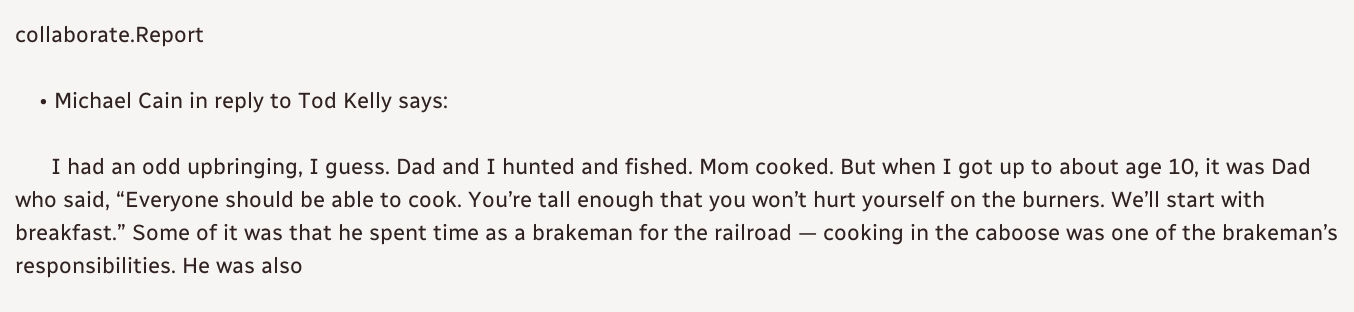collaborate.Report

    • Michael Cain in reply to Tod Kelly says:

      I had an odd upbringing, I guess. Dad and I hunted and fished. Mom cooked. But when I got up to about age 10, it was Dad who said, “Everyone should be able to cook. You’re tall enough that you won’t hurt yourself on the burners. We’ll start with breakfast.” Some of it was that he spent time as a brakeman for the railroad — cooking in the caboose was one of the brakeman’s responsibilities. He was also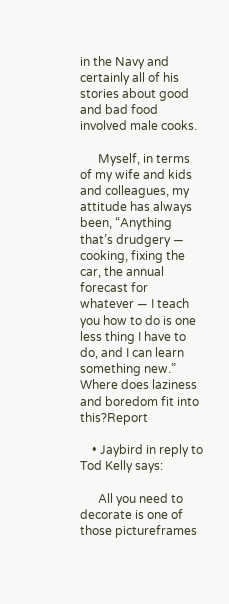in the Navy and certainly all of his stories about good and bad food involved male cooks.

      Myself, in terms of my wife and kids and colleagues, my attitude has always been, “Anything that’s drudgery — cooking, fixing the car, the annual forecast for whatever — I teach you how to do is one less thing I have to do, and I can learn something new.” Where does laziness and boredom fit into this?Report

    • Jaybird in reply to Tod Kelly says:

      All you need to decorate is one of those pictureframes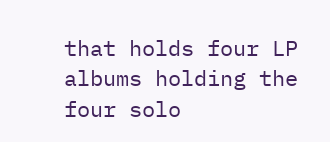that holds four LP albums holding the four solo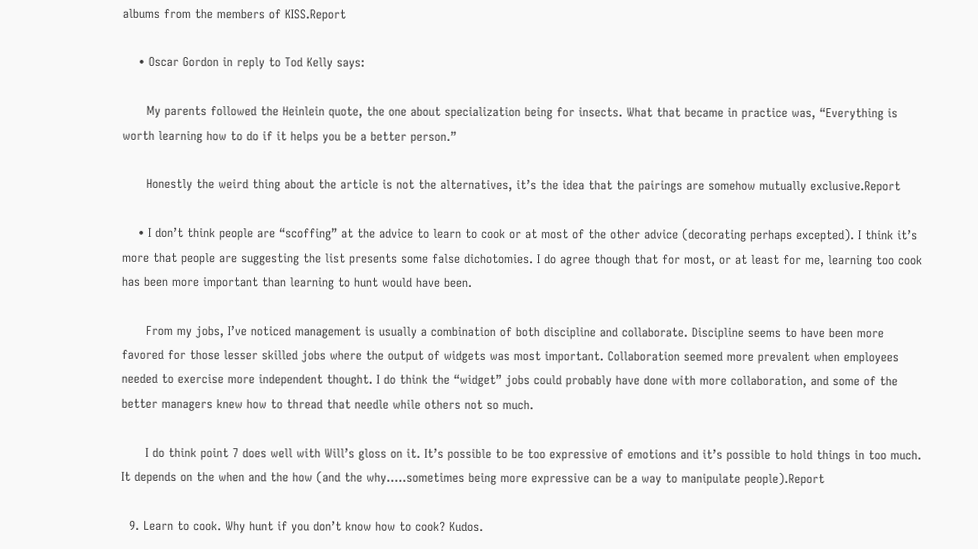albums from the members of KISS.Report

    • Oscar Gordon in reply to Tod Kelly says:

      My parents followed the Heinlein quote, the one about specialization being for insects. What that became in practice was, “Everything is worth learning how to do if it helps you be a better person.”

      Honestly the weird thing about the article is not the alternatives, it’s the idea that the pairings are somehow mutually exclusive.Report

    • I don’t think people are “scoffing” at the advice to learn to cook or at most of the other advice (decorating perhaps excepted). I think it’s more that people are suggesting the list presents some false dichotomies. I do agree though that for most, or at least for me, learning too cook has been more important than learning to hunt would have been.

      From my jobs, I’ve noticed management is usually a combination of both discipline and collaborate. Discipline seems to have been more favored for those lesser skilled jobs where the output of widgets was most important. Collaboration seemed more prevalent when employees needed to exercise more independent thought. I do think the “widget” jobs could probably have done with more collaboration, and some of the better managers knew how to thread that needle while others not so much.

      I do think point 7 does well with Will’s gloss on it. It’s possible to be too expressive of emotions and it’s possible to hold things in too much. It depends on the when and the how (and the why…..sometimes being more expressive can be a way to manipulate people).Report

  9. Learn to cook. Why hunt if you don’t know how to cook? Kudos.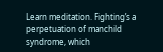Learn meditation. Fighting’s a perpetuation of manchild syndrome, which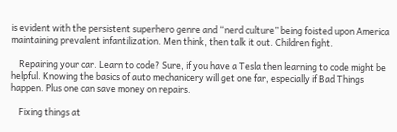is evident with the persistent superhero genre and “nerd culture” being foisted upon America maintaining prevalent infantilization. Men think, then talk it out. Children fight.

    Repairing your car. Learn to code? Sure, if you have a Tesla then learning to code might be helpful. Knowing the basics of auto mechanicery will get one far, especially if Bad Things happen. Plus one can save money on repairs.

    Fixing things at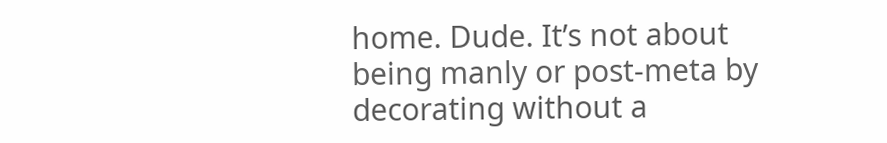home. Dude. It’s not about being manly or post-meta by decorating without a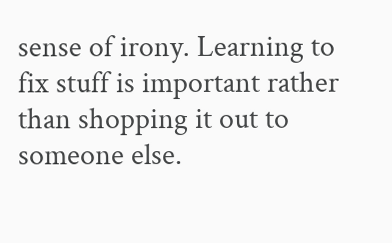sense of irony. Learning to fix stuff is important rather than shopping it out to someone else.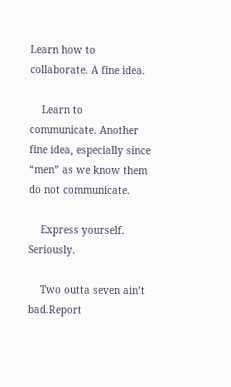Learn how to collaborate. A fine idea.

    Learn to communicate. Another fine idea, especially since “men” as we know them do not communicate.

    Express yourself. Seriously.

    Two outta seven ain’t bad.Report